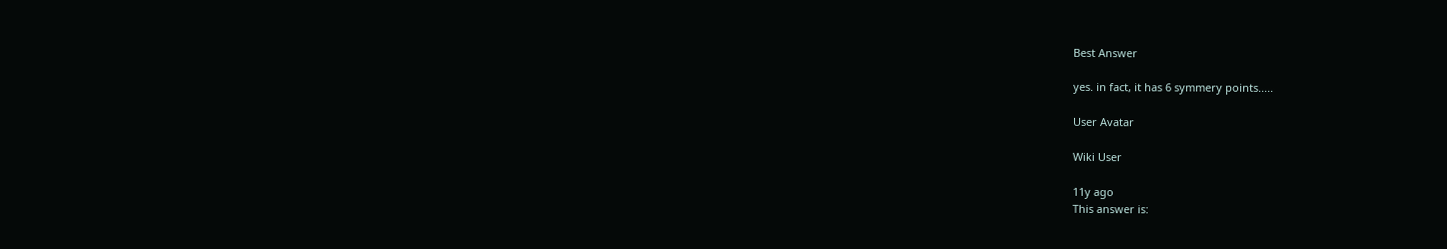Best Answer

yes. in fact, it has 6 symmery points.....

User Avatar

Wiki User

11y ago
This answer is: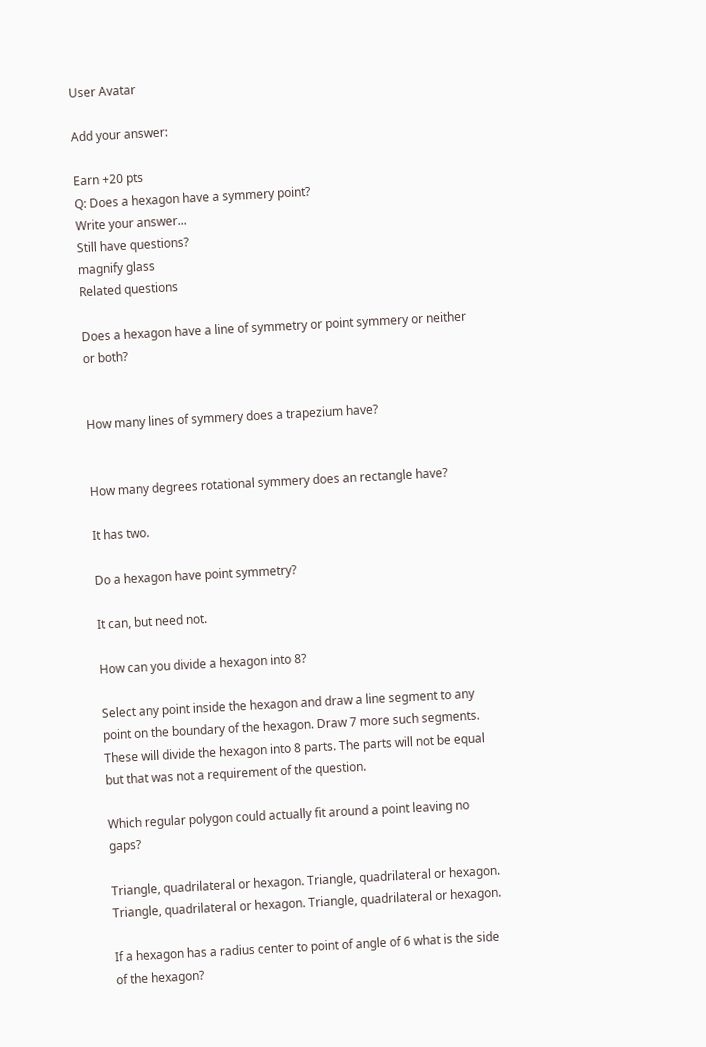User Avatar

Add your answer:

Earn +20 pts
Q: Does a hexagon have a symmery point?
Write your answer...
Still have questions?
magnify glass
Related questions

Does a hexagon have a line of symmetry or point symmery or neither or both?


How many lines of symmery does a trapezium have?


How many degrees rotational symmery does an rectangle have?

It has two.

Do a hexagon have point symmetry?

It can, but need not.

How can you divide a hexagon into 8?

Select any point inside the hexagon and draw a line segment to any point on the boundary of the hexagon. Draw 7 more such segments. These will divide the hexagon into 8 parts. The parts will not be equal but that was not a requirement of the question.

Which regular polygon could actually fit around a point leaving no gaps?

Triangle, quadrilateral or hexagon. Triangle, quadrilateral or hexagon. Triangle, quadrilateral or hexagon. Triangle, quadrilateral or hexagon.

If a hexagon has a radius center to point of angle of 6 what is the side of the hexagon?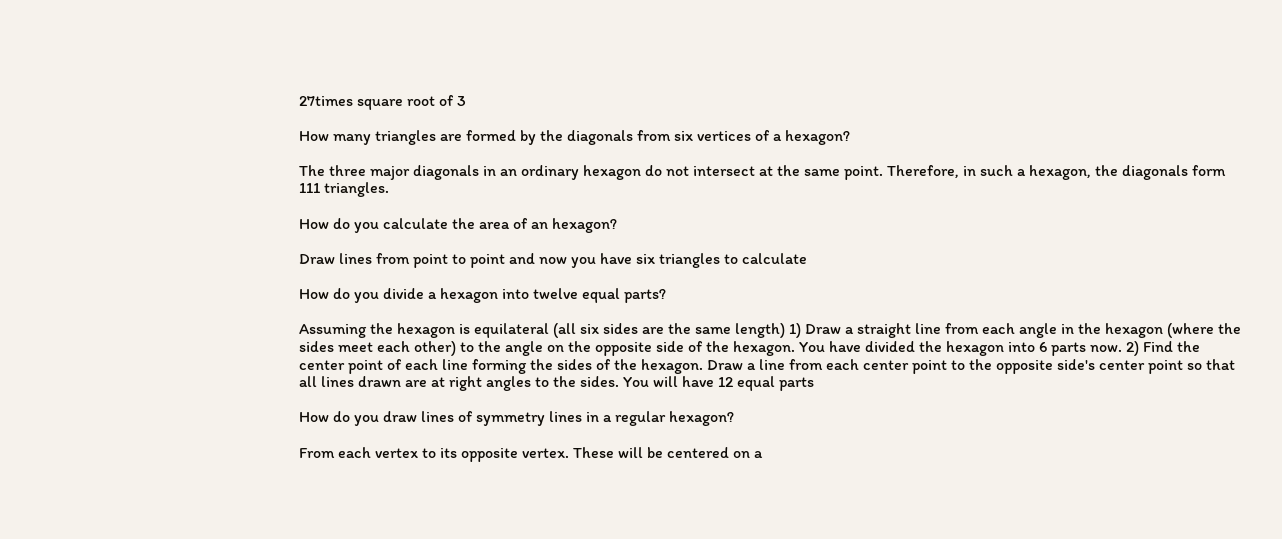27times square root of 3

How many triangles are formed by the diagonals from six vertices of a hexagon?

The three major diagonals in an ordinary hexagon do not intersect at the same point. Therefore, in such a hexagon, the diagonals form 111 triangles.

How do you calculate the area of an hexagon?

Draw lines from point to point and now you have six triangles to calculate

How do you divide a hexagon into twelve equal parts?

Assuming the hexagon is equilateral (all six sides are the same length) 1) Draw a straight line from each angle in the hexagon (where the sides meet each other) to the angle on the opposite side of the hexagon. You have divided the hexagon into 6 parts now. 2) Find the center point of each line forming the sides of the hexagon. Draw a line from each center point to the opposite side's center point so that all lines drawn are at right angles to the sides. You will have 12 equal parts

How do you draw lines of symmetry lines in a regular hexagon?

From each vertex to its opposite vertex. These will be centered on a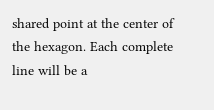shared point at the center of the hexagon. Each complete line will be a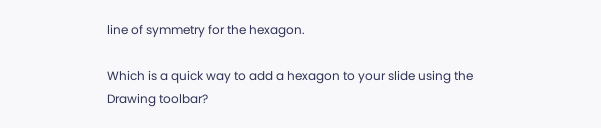line of symmetry for the hexagon.

Which is a quick way to add a hexagon to your slide using the Drawing toolbar?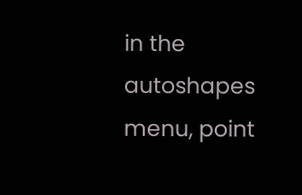in the autoshapes menu, point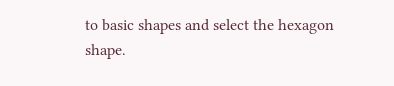to basic shapes and select the hexagon shape.